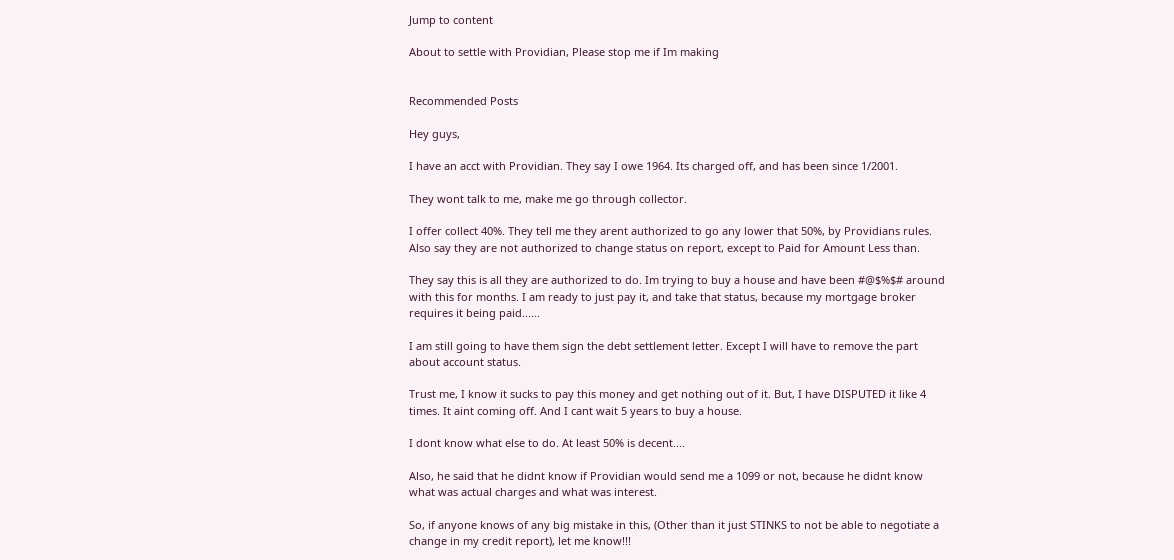Jump to content

About to settle with Providian, Please stop me if Im making


Recommended Posts

Hey guys,

I have an acct with Providian. They say I owe 1964. Its charged off, and has been since 1/2001.

They wont talk to me, make me go through collector.

I offer collect 40%. They tell me they arent authorized to go any lower that 50%, by Providians rules. Also say they are not authorized to change status on report, except to Paid for Amount Less than.

They say this is all they are authorized to do. Im trying to buy a house and have been #@$%$# around with this for months. I am ready to just pay it, and take that status, because my mortgage broker requires it being paid......

I am still going to have them sign the debt settlement letter. Except I will have to remove the part about account status.

Trust me, I know it sucks to pay this money and get nothing out of it. But, I have DISPUTED it like 4 times. It aint coming off. And I cant wait 5 years to buy a house.

I dont know what else to do. At least 50% is decent....

Also, he said that he didnt know if Providian would send me a 1099 or not, because he didnt know what was actual charges and what was interest.

So, if anyone knows of any big mistake in this, (Other than it just STINKS to not be able to negotiate a change in my credit report), let me know!!!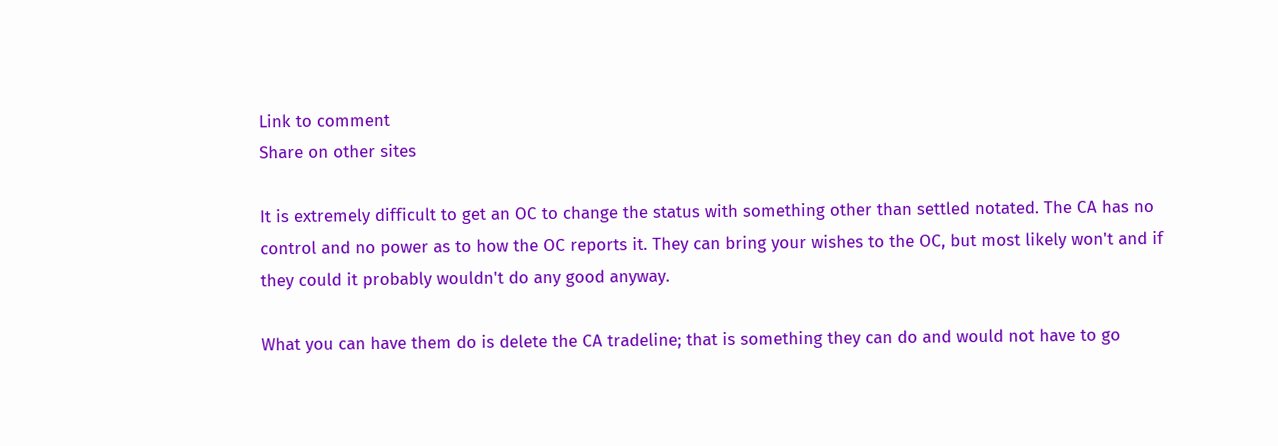Link to comment
Share on other sites

It is extremely difficult to get an OC to change the status with something other than settled notated. The CA has no control and no power as to how the OC reports it. They can bring your wishes to the OC, but most likely won't and if they could it probably wouldn't do any good anyway.

What you can have them do is delete the CA tradeline; that is something they can do and would not have to go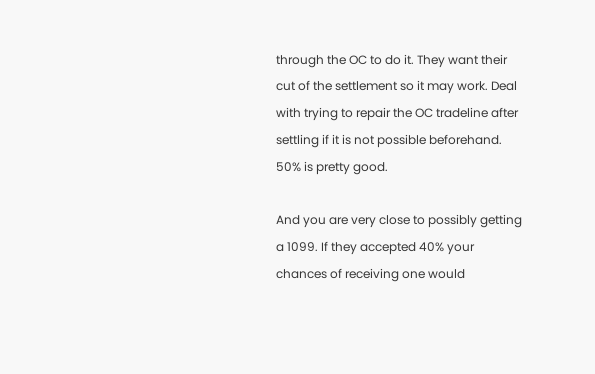through the OC to do it. They want their cut of the settlement so it may work. Deal with trying to repair the OC tradeline after settling if it is not possible beforehand. 50% is pretty good.

And you are very close to possibly getting a 1099. If they accepted 40% your chances of receiving one would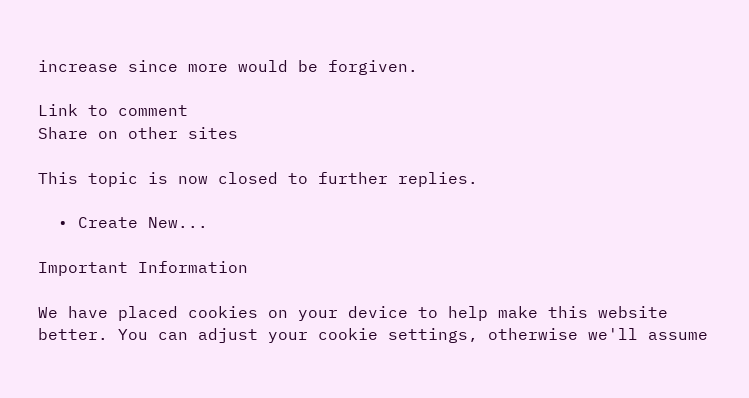increase since more would be forgiven.

Link to comment
Share on other sites

This topic is now closed to further replies.

  • Create New...

Important Information

We have placed cookies on your device to help make this website better. You can adjust your cookie settings, otherwise we'll assume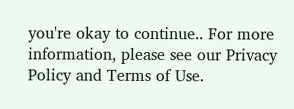you're okay to continue.. For more information, please see our Privacy Policy and Terms of Use.